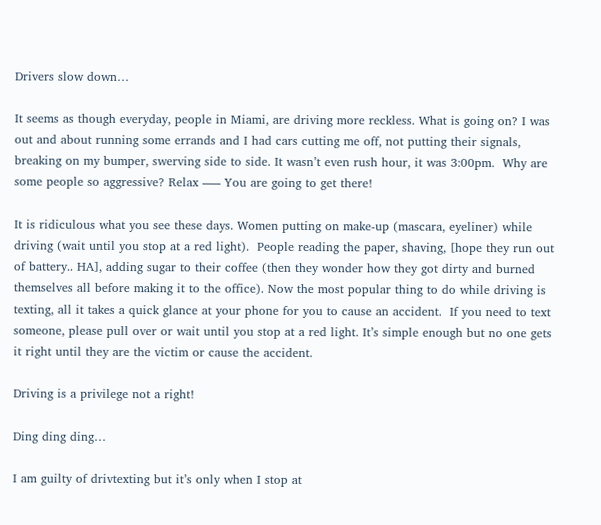Drivers slow down…

It seems as though everyday, people in Miami, are driving more reckless. What is going on? I was out and about running some errands and I had cars cutting me off, not putting their signals, breaking on my bumper, swerving side to side. It wasn’t even rush hour, it was 3:00pm.  Why are some people so aggressive? Relax —– You are going to get there!

It is ridiculous what you see these days. Women putting on make-up (mascara, eyeliner) while driving (wait until you stop at a red light).  People reading the paper, shaving, [hope they run out of battery.. HA], adding sugar to their coffee (then they wonder how they got dirty and burned themselves all before making it to the office). Now the most popular thing to do while driving is texting, all it takes a quick glance at your phone for you to cause an accident.  If you need to text someone, please pull over or wait until you stop at a red light. It’s simple enough but no one gets it right until they are the victim or cause the accident.

Driving is a privilege not a right!

Ding ding ding…

I am guilty of drivtexting but it’s only when I stop at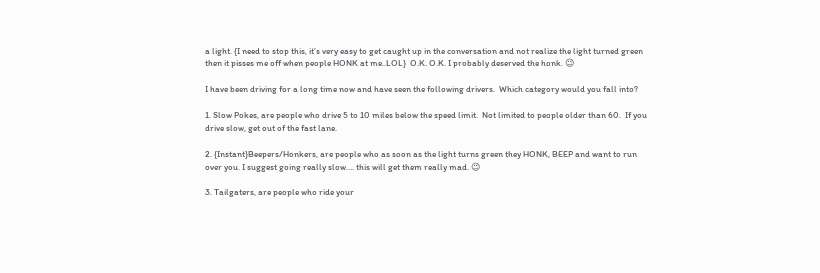a light. {I need to stop this, it’s very easy to get caught up in the conversation and not realize the light turned green then it pisses me off when people HONK at me..LOL}  O.K. O.K. I probably deserved the honk. 😉

I have been driving for a long time now and have seen the following drivers.  Which category would you fall into?

1. Slow Pokes, are people who drive 5 to 10 miles below the speed limit.  Not limited to people older than 60.  If you drive slow, get out of the fast lane.

2. {Instant}Beepers/Honkers, are people who as soon as the light turns green they HONK, BEEP and want to run over you. I suggest going really slow…. this will get them really mad. 😉

3. Tailgaters, are people who ride your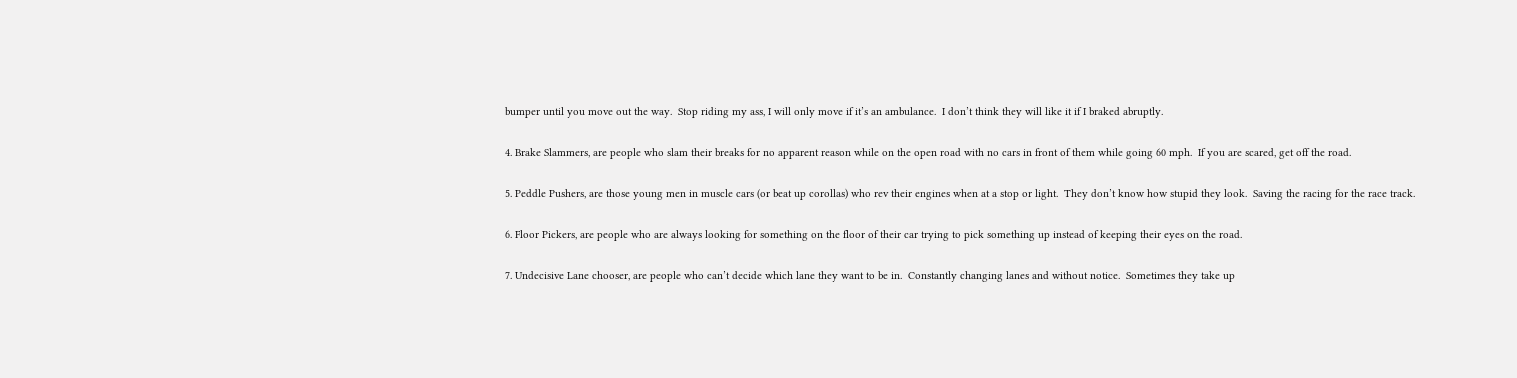bumper until you move out the way.  Stop riding my ass, I will only move if it’s an ambulance.  I don’t think they will like it if I braked abruptly.

4. Brake Slammers, are people who slam their breaks for no apparent reason while on the open road with no cars in front of them while going 60 mph.  If you are scared, get off the road.

5. Peddle Pushers, are those young men in muscle cars (or beat up corollas) who rev their engines when at a stop or light.  They don’t know how stupid they look.  Saving the racing for the race track.

6. Floor Pickers, are people who are always looking for something on the floor of their car trying to pick something up instead of keeping their eyes on the road.

7. Undecisive Lane chooser, are people who can’t decide which lane they want to be in.  Constantly changing lanes and without notice.  Sometimes they take up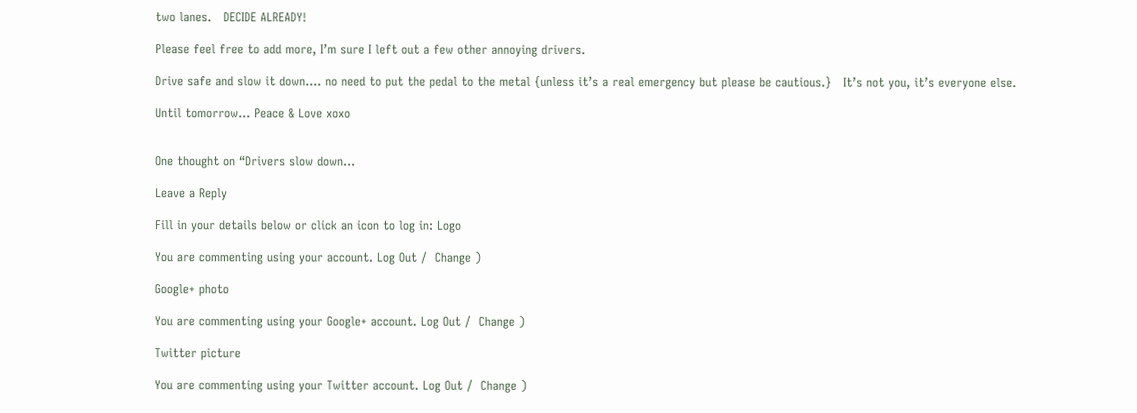two lanes.   DECIDE ALREADY!

Please feel free to add more, I’m sure I left out a few other annoying drivers.

Drive safe and slow it down…. no need to put the pedal to the metal {unless it’s a real emergency but please be cautious.}   It’s not you, it’s everyone else.

Until tomorrow… Peace & Love xoxo


One thought on “Drivers slow down…

Leave a Reply

Fill in your details below or click an icon to log in: Logo

You are commenting using your account. Log Out /  Change )

Google+ photo

You are commenting using your Google+ account. Log Out /  Change )

Twitter picture

You are commenting using your Twitter account. Log Out /  Change )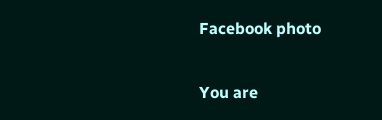Facebook photo

You are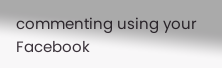commenting using your Facebook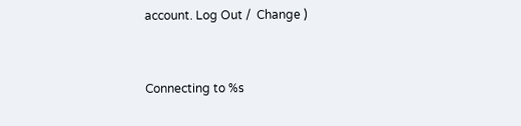account. Log Out /  Change )


Connecting to %s